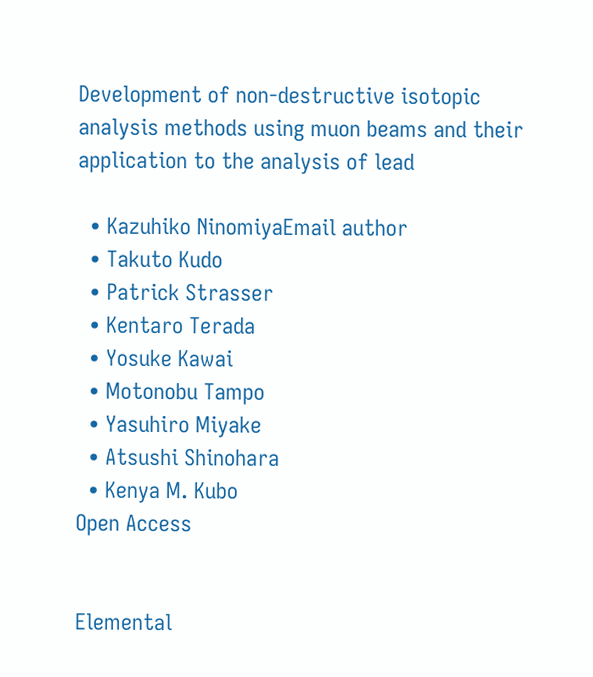Development of non-destructive isotopic analysis methods using muon beams and their application to the analysis of lead

  • Kazuhiko NinomiyaEmail author
  • Takuto Kudo
  • Patrick Strasser
  • Kentaro Terada
  • Yosuke Kawai
  • Motonobu Tampo
  • Yasuhiro Miyake
  • Atsushi Shinohara
  • Kenya M. Kubo
Open Access


Elemental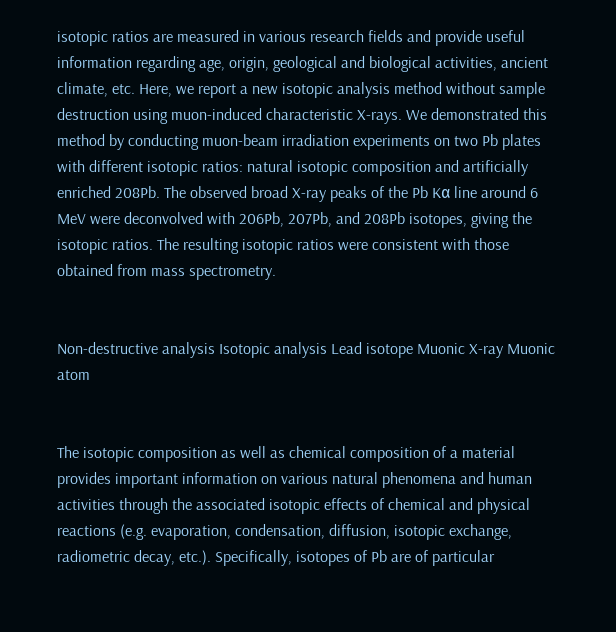isotopic ratios are measured in various research fields and provide useful information regarding age, origin, geological and biological activities, ancient climate, etc. Here, we report a new isotopic analysis method without sample destruction using muon-induced characteristic X-rays. We demonstrated this method by conducting muon-beam irradiation experiments on two Pb plates with different isotopic ratios: natural isotopic composition and artificially enriched 208Pb. The observed broad X-ray peaks of the Pb Kα line around 6 MeV were deconvolved with 206Pb, 207Pb, and 208Pb isotopes, giving the isotopic ratios. The resulting isotopic ratios were consistent with those obtained from mass spectrometry.


Non-destructive analysis Isotopic analysis Lead isotope Muonic X-ray Muonic atom


The isotopic composition as well as chemical composition of a material provides important information on various natural phenomena and human activities through the associated isotopic effects of chemical and physical reactions (e.g. evaporation, condensation, diffusion, isotopic exchange, radiometric decay, etc.). Specifically, isotopes of Pb are of particular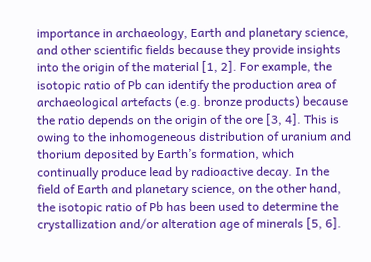importance in archaeology, Earth and planetary science, and other scientific fields because they provide insights into the origin of the material [1, 2]. For example, the isotopic ratio of Pb can identify the production area of archaeological artefacts (e.g. bronze products) because the ratio depends on the origin of the ore [3, 4]. This is owing to the inhomogeneous distribution of uranium and thorium deposited by Earth’s formation, which continually produce lead by radioactive decay. In the field of Earth and planetary science, on the other hand, the isotopic ratio of Pb has been used to determine the crystallization and/or alteration age of minerals [5, 6].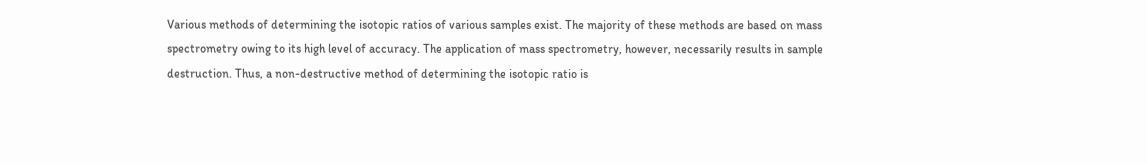Various methods of determining the isotopic ratios of various samples exist. The majority of these methods are based on mass spectrometry owing to its high level of accuracy. The application of mass spectrometry, however, necessarily results in sample destruction. Thus, a non-destructive method of determining the isotopic ratio is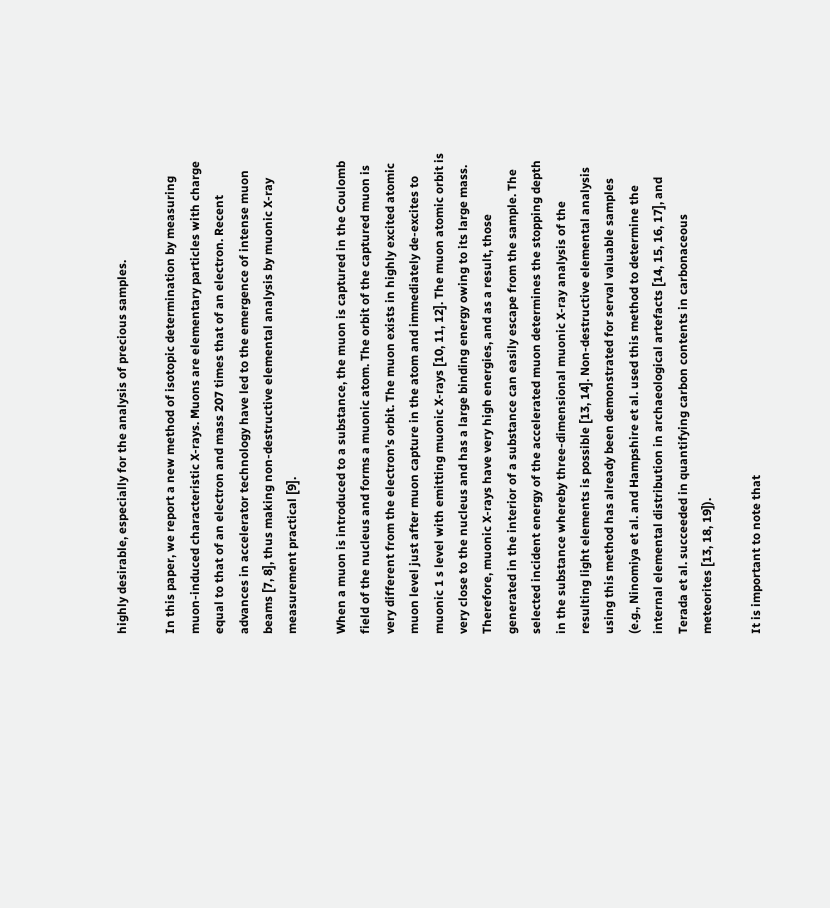highly desirable, especially for the analysis of precious samples.

In this paper, we report a new method of isotopic determination by measuring muon-induced characteristic X-rays. Muons are elementary particles with charge equal to that of an electron and mass 207 times that of an electron. Recent advances in accelerator technology have led to the emergence of intense muon beams [7, 8], thus making non-destructive elemental analysis by muonic X-ray measurement practical [9].

When a muon is introduced to a substance, the muon is captured in the Coulomb field of the nucleus and forms a muonic atom. The orbit of the captured muon is very different from the electron’s orbit. The muon exists in highly excited atomic muon level just after muon capture in the atom and immediately de-excites to muonic 1 s level with emitting muonic X-rays [10, 11, 12]. The muon atomic orbit is very close to the nucleus and has a large binding energy owing to its large mass. Therefore, muonic X-rays have very high energies, and as a result, those generated in the interior of a substance can easily escape from the sample. The selected incident energy of the accelerated muon determines the stopping depth in the substance whereby three-dimensional muonic X-ray analysis of the resulting light elements is possible [13, 14]. Non-destructive elemental analysis using this method has already been demonstrated for serval valuable samples (e.g., Ninomiya et al. and Hampshire et al. used this method to determine the internal elemental distribution in archaeological artefacts [14, 15, 16, 17], and Terada et al. succeeded in quantifying carbon contents in carbonaceous meteorites [13, 18, 19]).

It is important to note that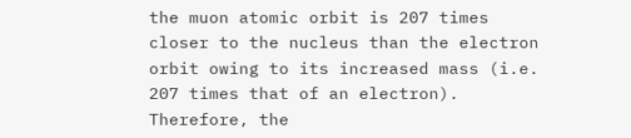the muon atomic orbit is 207 times closer to the nucleus than the electron orbit owing to its increased mass (i.e. 207 times that of an electron). Therefore, the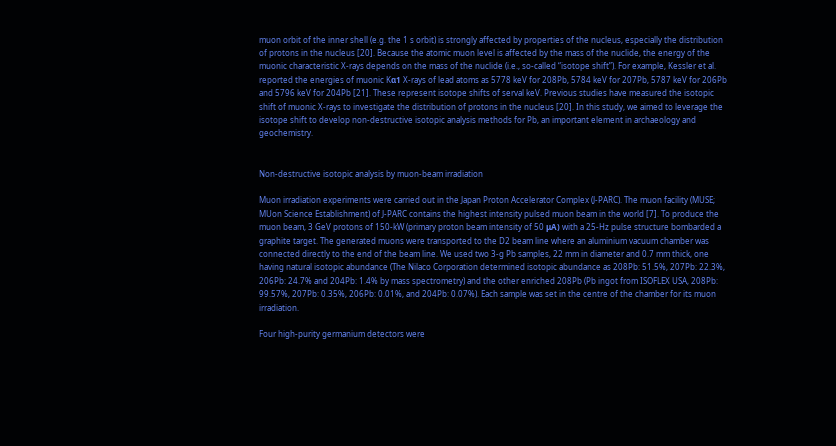muon orbit of the inner shell (e.g. the 1 s orbit) is strongly affected by properties of the nucleus, especially the distribution of protons in the nucleus [20]. Because the atomic muon level is affected by the mass of the nuclide, the energy of the muonic characteristic X-rays depends on the mass of the nuclide (i.e., so-called “isotope shift”). For example, Kessler et al. reported the energies of muonic Kα1 X-rays of lead atoms as 5778 keV for 208Pb, 5784 keV for 207Pb, 5787 keV for 206Pb and 5796 keV for 204Pb [21]. These represent isotope shifts of serval keV. Previous studies have measured the isotopic shift of muonic X-rays to investigate the distribution of protons in the nucleus [20]. In this study, we aimed to leverage the isotope shift to develop non-destructive isotopic analysis methods for Pb, an important element in archaeology and geochemistry.


Non-destructive isotopic analysis by muon-beam irradiation

Muon irradiation experiments were carried out in the Japan Proton Accelerator Complex (J-PARC). The muon facility (MUSE; MUon Science Establishment) of J-PARC contains the highest intensity pulsed muon beam in the world [7]. To produce the muon beam, 3 GeV protons of 150-kW (primary proton beam intensity of 50 μA) with a 25-Hz pulse structure bombarded a graphite target. The generated muons were transported to the D2 beam line where an aluminium vacuum chamber was connected directly to the end of the beam line. We used two 3-g Pb samples, 22 mm in diameter and 0.7 mm thick, one having natural isotopic abundance (The Nilaco Corporation determined isotopic abundance as 208Pb: 51.5%, 207Pb: 22.3%, 206Pb: 24.7% and 204Pb: 1.4% by mass spectrometry) and the other enriched 208Pb (Pb ingot from ISOFLEX USA, 208Pb: 99.57%, 207Pb: 0.35%, 206Pb: 0.01%, and 204Pb: 0.07%). Each sample was set in the centre of the chamber for its muon irradiation.

Four high-purity germanium detectors were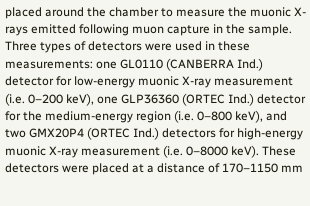placed around the chamber to measure the muonic X-rays emitted following muon capture in the sample. Three types of detectors were used in these measurements: one GL0110 (CANBERRA Ind.) detector for low-energy muonic X-ray measurement (i.e. 0–200 keV), one GLP36360 (ORTEC Ind.) detector for the medium-energy region (i.e. 0–800 keV), and two GMX20P4 (ORTEC Ind.) detectors for high-energy muonic X-ray measurement (i.e. 0–8000 keV). These detectors were placed at a distance of 170–1150 mm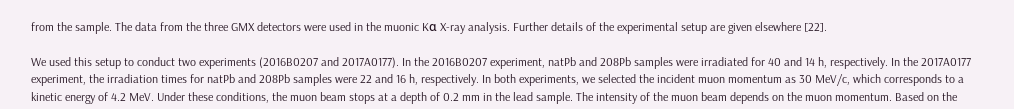from the sample. The data from the three GMX detectors were used in the muonic Kα X-ray analysis. Further details of the experimental setup are given elsewhere [22].

We used this setup to conduct two experiments (2016B0207 and 2017A0177). In the 2016B0207 experiment, natPb and 208Pb samples were irradiated for 40 and 14 h, respectively. In the 2017A0177 experiment, the irradiation times for natPb and 208Pb samples were 22 and 16 h, respectively. In both experiments, we selected the incident muon momentum as 30 MeV/c, which corresponds to a kinetic energy of 4.2 MeV. Under these conditions, the muon beam stops at a depth of 0.2 mm in the lead sample. The intensity of the muon beam depends on the muon momentum. Based on the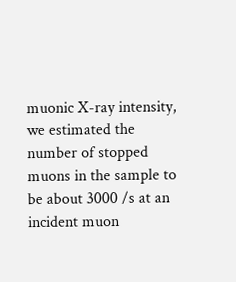muonic X-ray intensity, we estimated the number of stopped muons in the sample to be about 3000 /s at an incident muon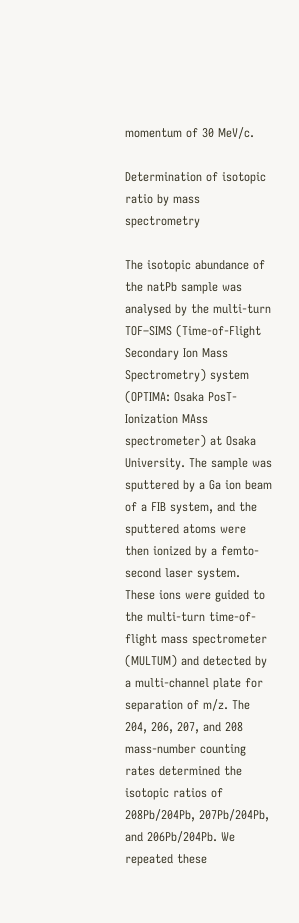momentum of 30 MeV/c.

Determination of isotopic ratio by mass spectrometry

The isotopic abundance of the natPb sample was analysed by the multi-turn TOF–SIMS (Time-of-Flight Secondary Ion Mass Spectrometry) system (OPTIMA: Osaka PosT-Ionization MAss spectrometer) at Osaka University. The sample was sputtered by a Ga ion beam of a FIB system, and the sputtered atoms were then ionized by a femto-second laser system. These ions were guided to the multi-turn time-of-flight mass spectrometer (MULTUM) and detected by a multi-channel plate for separation of m/z. The 204, 206, 207, and 208 mass-number counting rates determined the isotopic ratios of 208Pb/204Pb, 207Pb/204Pb, and 206Pb/204Pb. We repeated these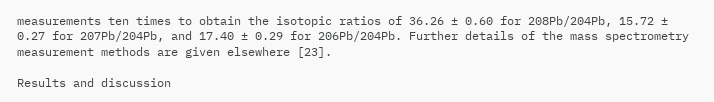measurements ten times to obtain the isotopic ratios of 36.26 ± 0.60 for 208Pb/204Pb, 15.72 ± 0.27 for 207Pb/204Pb, and 17.40 ± 0.29 for 206Pb/204Pb. Further details of the mass spectrometry measurement methods are given elsewhere [23].

Results and discussion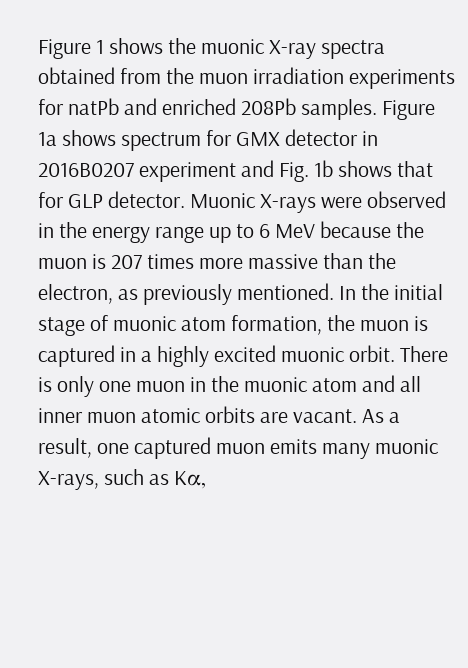Figure 1 shows the muonic X-ray spectra obtained from the muon irradiation experiments for natPb and enriched 208Pb samples. Figure 1a shows spectrum for GMX detector in 2016B0207 experiment and Fig. 1b shows that for GLP detector. Muonic X-rays were observed in the energy range up to 6 MeV because the muon is 207 times more massive than the electron, as previously mentioned. In the initial stage of muonic atom formation, the muon is captured in a highly excited muonic orbit. There is only one muon in the muonic atom and all inner muon atomic orbits are vacant. As a result, one captured muon emits many muonic X-rays, such as Kα,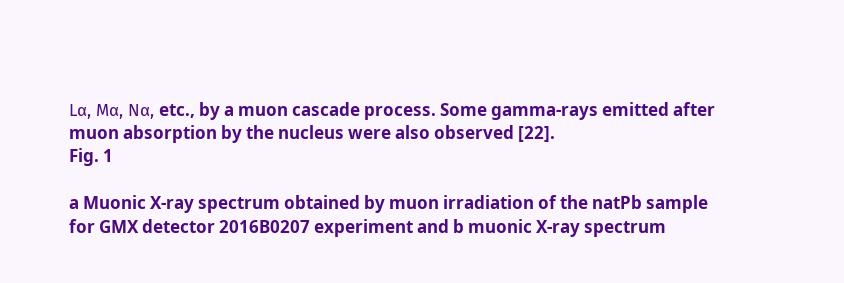Lα, Mα, Nα, etc., by a muon cascade process. Some gamma-rays emitted after muon absorption by the nucleus were also observed [22].
Fig. 1

a Muonic X-ray spectrum obtained by muon irradiation of the natPb sample for GMX detector 2016B0207 experiment and b muonic X-ray spectrum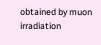obtained by muon irradiation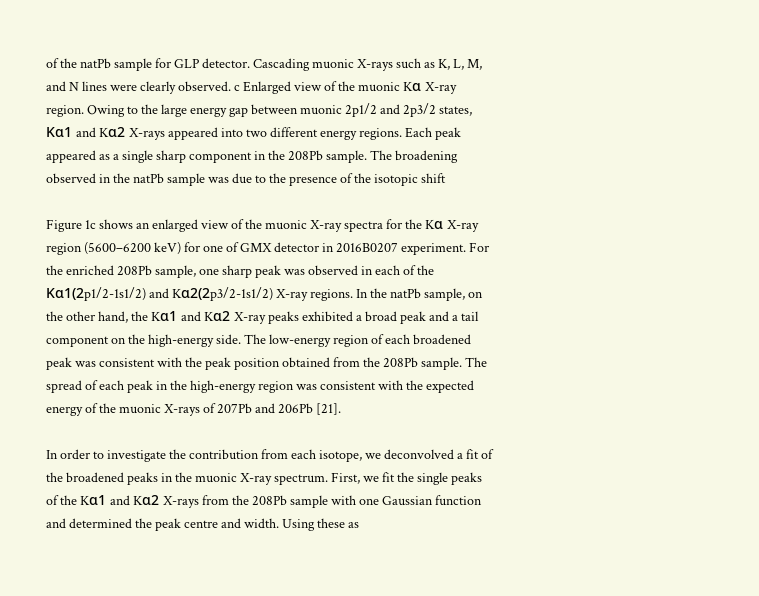of the natPb sample for GLP detector. Cascading muonic X-rays such as K, L, M, and N lines were clearly observed. c Enlarged view of the muonic Kα X-ray region. Owing to the large energy gap between muonic 2p1/2 and 2p3/2 states, Kα1 and Kα2 X-rays appeared into two different energy regions. Each peak appeared as a single sharp component in the 208Pb sample. The broadening observed in the natPb sample was due to the presence of the isotopic shift

Figure 1c shows an enlarged view of the muonic X-ray spectra for the Kα X-ray region (5600–6200 keV) for one of GMX detector in 2016B0207 experiment. For the enriched 208Pb sample, one sharp peak was observed in each of the Kα1(2p1/2-1s1/2) and Kα2(2p3/2-1s1/2) X-ray regions. In the natPb sample, on the other hand, the Kα1 and Kα2 X-ray peaks exhibited a broad peak and a tail component on the high-energy side. The low-energy region of each broadened peak was consistent with the peak position obtained from the 208Pb sample. The spread of each peak in the high-energy region was consistent with the expected energy of the muonic X-rays of 207Pb and 206Pb [21].

In order to investigate the contribution from each isotope, we deconvolved a fit of the broadened peaks in the muonic X-ray spectrum. First, we fit the single peaks of the Kα1 and Kα2 X-rays from the 208Pb sample with one Gaussian function and determined the peak centre and width. Using these as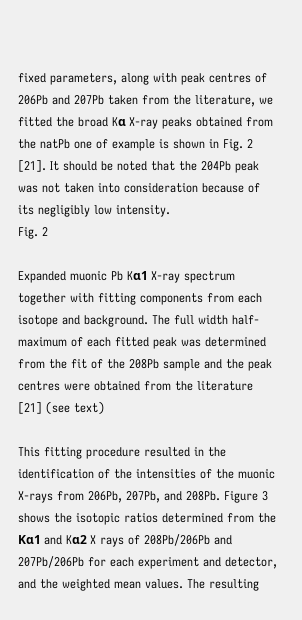fixed parameters, along with peak centres of 206Pb and 207Pb taken from the literature, we fitted the broad Kα X-ray peaks obtained from the natPb one of example is shown in Fig. 2 [21]. It should be noted that the 204Pb peak was not taken into consideration because of its negligibly low intensity.
Fig. 2

Expanded muonic Pb Kα1 X-ray spectrum together with fitting components from each isotope and background. The full width half-maximum of each fitted peak was determined from the fit of the 208Pb sample and the peak centres were obtained from the literature [21] (see text)

This fitting procedure resulted in the identification of the intensities of the muonic X-rays from 206Pb, 207Pb, and 208Pb. Figure 3 shows the isotopic ratios determined from the Kα1 and Kα2 X rays of 208Pb/206Pb and 207Pb/206Pb for each experiment and detector, and the weighted mean values. The resulting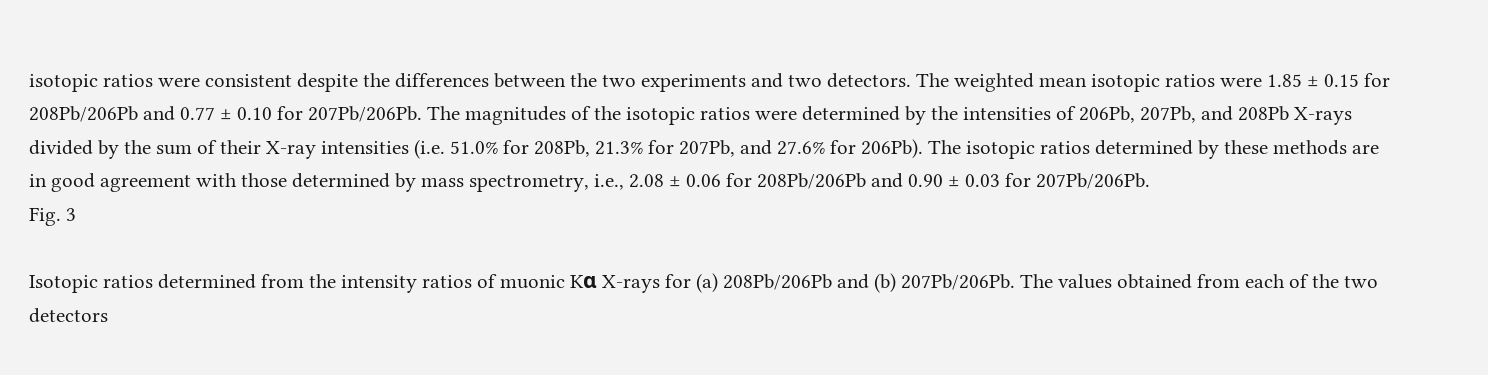isotopic ratios were consistent despite the differences between the two experiments and two detectors. The weighted mean isotopic ratios were 1.85 ± 0.15 for 208Pb/206Pb and 0.77 ± 0.10 for 207Pb/206Pb. The magnitudes of the isotopic ratios were determined by the intensities of 206Pb, 207Pb, and 208Pb X-rays divided by the sum of their X-ray intensities (i.e. 51.0% for 208Pb, 21.3% for 207Pb, and 27.6% for 206Pb). The isotopic ratios determined by these methods are in good agreement with those determined by mass spectrometry, i.e., 2.08 ± 0.06 for 208Pb/206Pb and 0.90 ± 0.03 for 207Pb/206Pb.
Fig. 3

Isotopic ratios determined from the intensity ratios of muonic Kα X-rays for (a) 208Pb/206Pb and (b) 207Pb/206Pb. The values obtained from each of the two detectors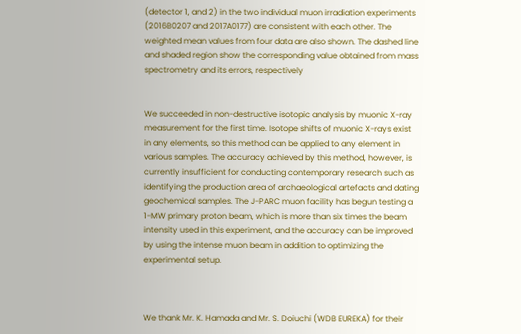(detector 1, and 2) in the two individual muon irradiation experiments (2016B0207 and 2017A0177) are consistent with each other. The weighted mean values from four data are also shown. The dashed line and shaded region show the corresponding value obtained from mass spectrometry and its errors, respectively


We succeeded in non-destructive isotopic analysis by muonic X-ray measurement for the first time. Isotope shifts of muonic X-rays exist in any elements, so this method can be applied to any element in various samples. The accuracy achieved by this method, however, is currently insufficient for conducting contemporary research such as identifying the production area of archaeological artefacts and dating geochemical samples. The J-PARC muon facility has begun testing a 1-MW primary proton beam, which is more than six times the beam intensity used in this experiment, and the accuracy can be improved by using the intense muon beam in addition to optimizing the experimental setup.



We thank Mr. K. Hamada and Mr. S. Doiuchi (WDB EUREKA) for their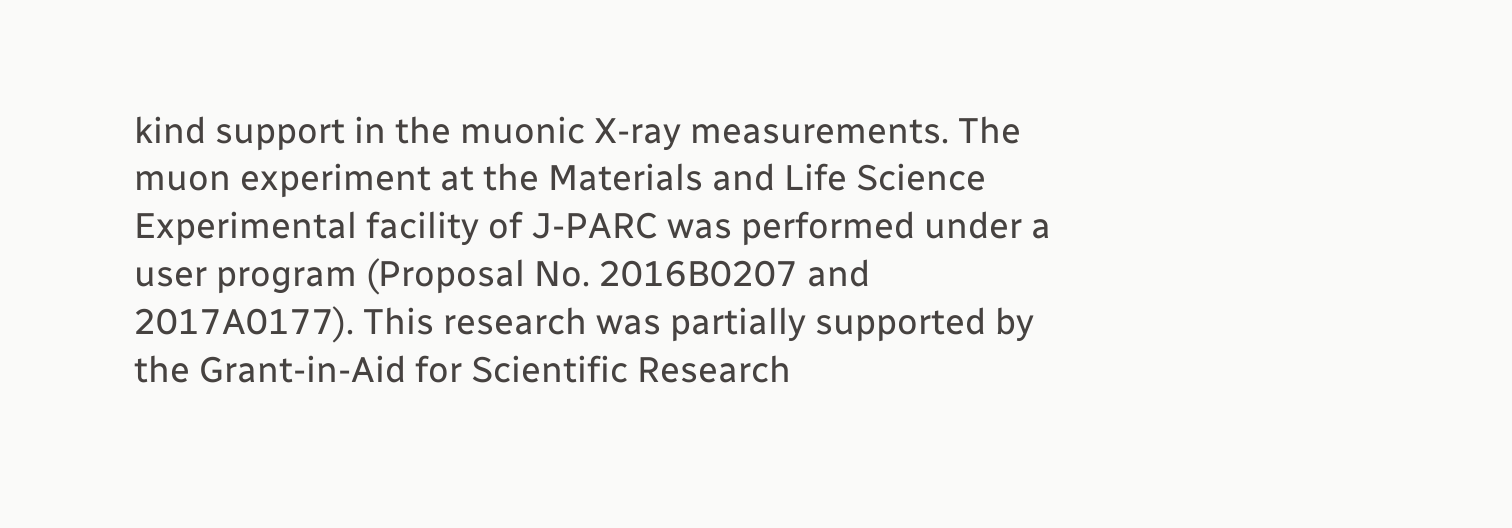kind support in the muonic X-ray measurements. The muon experiment at the Materials and Life Science Experimental facility of J-PARC was performed under a user program (Proposal No. 2016B0207 and 2017A0177). This research was partially supported by the Grant-in-Aid for Scientific Research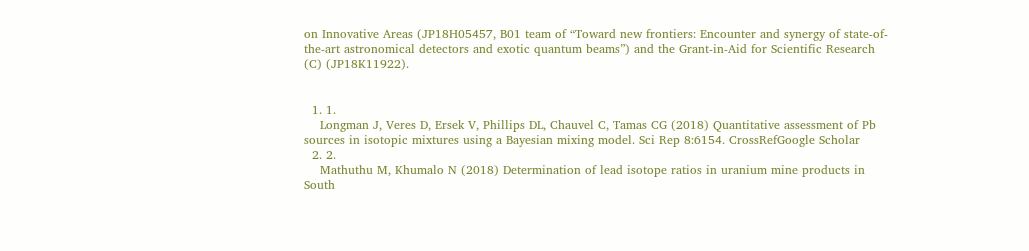on Innovative Areas (JP18H05457, B01 team of “Toward new frontiers: Encounter and synergy of state-of-the-art astronomical detectors and exotic quantum beams”) and the Grant-in-Aid for Scientific Research (C) (JP18K11922).


  1. 1.
    Longman J, Veres D, Ersek V, Phillips DL, Chauvel C, Tamas CG (2018) Quantitative assessment of Pb sources in isotopic mixtures using a Bayesian mixing model. Sci Rep 8:6154. CrossRefGoogle Scholar
  2. 2.
    Mathuthu M, Khumalo N (2018) Determination of lead isotope ratios in uranium mine products in South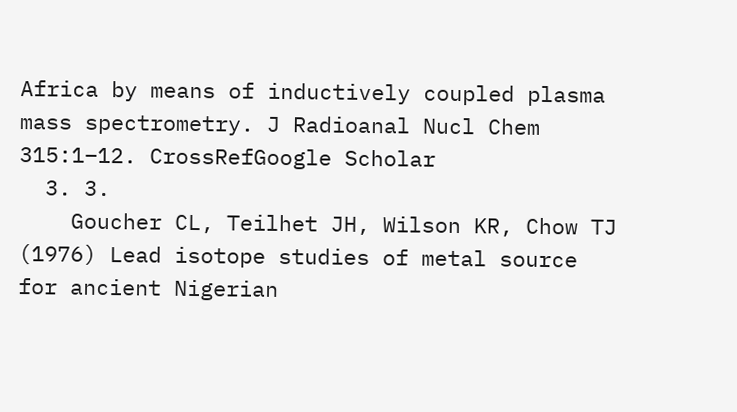Africa by means of inductively coupled plasma mass spectrometry. J Radioanal Nucl Chem 315:1–12. CrossRefGoogle Scholar
  3. 3.
    Goucher CL, Teilhet JH, Wilson KR, Chow TJ (1976) Lead isotope studies of metal source for ancient Nigerian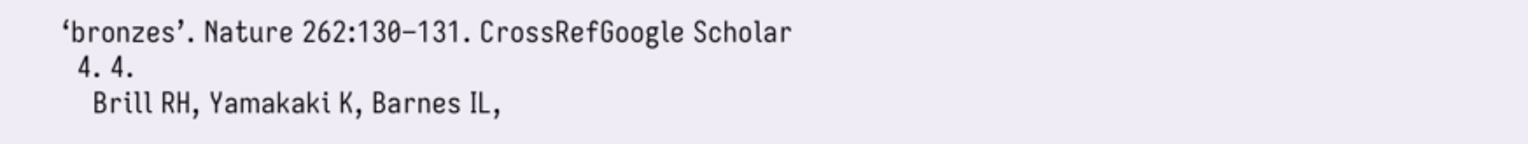‘bronzes’. Nature 262:130–131. CrossRefGoogle Scholar
  4. 4.
    Brill RH, Yamakaki K, Barnes IL,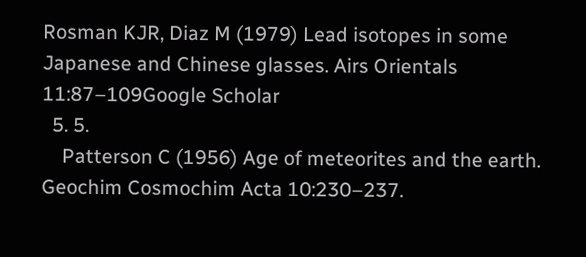Rosman KJR, Diaz M (1979) Lead isotopes in some Japanese and Chinese glasses. Airs Orientals 11:87–109Google Scholar
  5. 5.
    Patterson C (1956) Age of meteorites and the earth. Geochim Cosmochim Acta 10:230–237.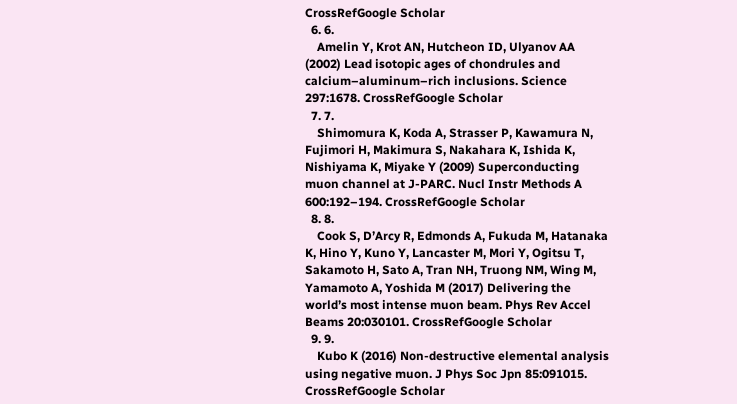CrossRefGoogle Scholar
  6. 6.
    Amelin Y, Krot AN, Hutcheon ID, Ulyanov AA (2002) Lead isotopic ages of chondrules and calcium–aluminum–rich inclusions. Science 297:1678. CrossRefGoogle Scholar
  7. 7.
    Shimomura K, Koda A, Strasser P, Kawamura N, Fujimori H, Makimura S, Nakahara K, Ishida K, Nishiyama K, Miyake Y (2009) Superconducting muon channel at J-PARC. Nucl Instr Methods A 600:192–194. CrossRefGoogle Scholar
  8. 8.
    Cook S, D’Arcy R, Edmonds A, Fukuda M, Hatanaka K, Hino Y, Kuno Y, Lancaster M, Mori Y, Ogitsu T, Sakamoto H, Sato A, Tran NH, Truong NM, Wing M, Yamamoto A, Yoshida M (2017) Delivering the world’s most intense muon beam. Phys Rev Accel Beams 20:030101. CrossRefGoogle Scholar
  9. 9.
    Kubo K (2016) Non-destructive elemental analysis using negative muon. J Phys Soc Jpn 85:091015. CrossRefGoogle Scholar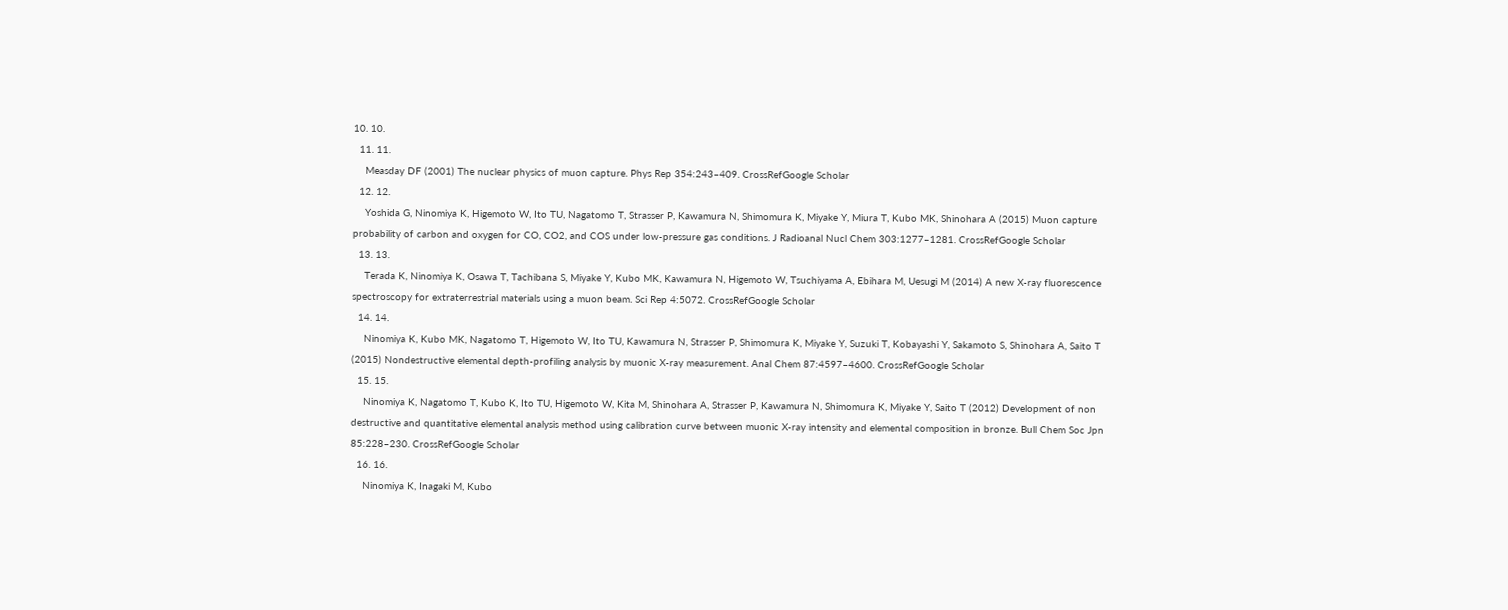10. 10.
  11. 11.
    Measday DF (2001) The nuclear physics of muon capture. Phys Rep 354:243–409. CrossRefGoogle Scholar
  12. 12.
    Yoshida G, Ninomiya K, Higemoto W, Ito TU, Nagatomo T, Strasser P, Kawamura N, Shimomura K, Miyake Y, Miura T, Kubo MK, Shinohara A (2015) Muon capture probability of carbon and oxygen for CO, CO2, and COS under low-pressure gas conditions. J Radioanal Nucl Chem 303:1277–1281. CrossRefGoogle Scholar
  13. 13.
    Terada K, Ninomiya K, Osawa T, Tachibana S, Miyake Y, Kubo MK, Kawamura N, Higemoto W, Tsuchiyama A, Ebihara M, Uesugi M (2014) A new X-ray fluorescence spectroscopy for extraterrestrial materials using a muon beam. Sci Rep 4:5072. CrossRefGoogle Scholar
  14. 14.
    Ninomiya K, Kubo MK, Nagatomo T, Higemoto W, Ito TU, Kawamura N, Strasser P, Shimomura K, Miyake Y, Suzuki T, Kobayashi Y, Sakamoto S, Shinohara A, Saito T (2015) Nondestructive elemental depth-profiling analysis by muonic X-ray measurement. Anal Chem 87:4597–4600. CrossRefGoogle Scholar
  15. 15.
    Ninomiya K, Nagatomo T, Kubo K, Ito TU, Higemoto W, Kita M, Shinohara A, Strasser P, Kawamura N, Shimomura K, Miyake Y, Saito T (2012) Development of non destructive and quantitative elemental analysis method using calibration curve between muonic X-ray intensity and elemental composition in bronze. Bull Chem Soc Jpn 85:228–230. CrossRefGoogle Scholar
  16. 16.
    Ninomiya K, Inagaki M, Kubo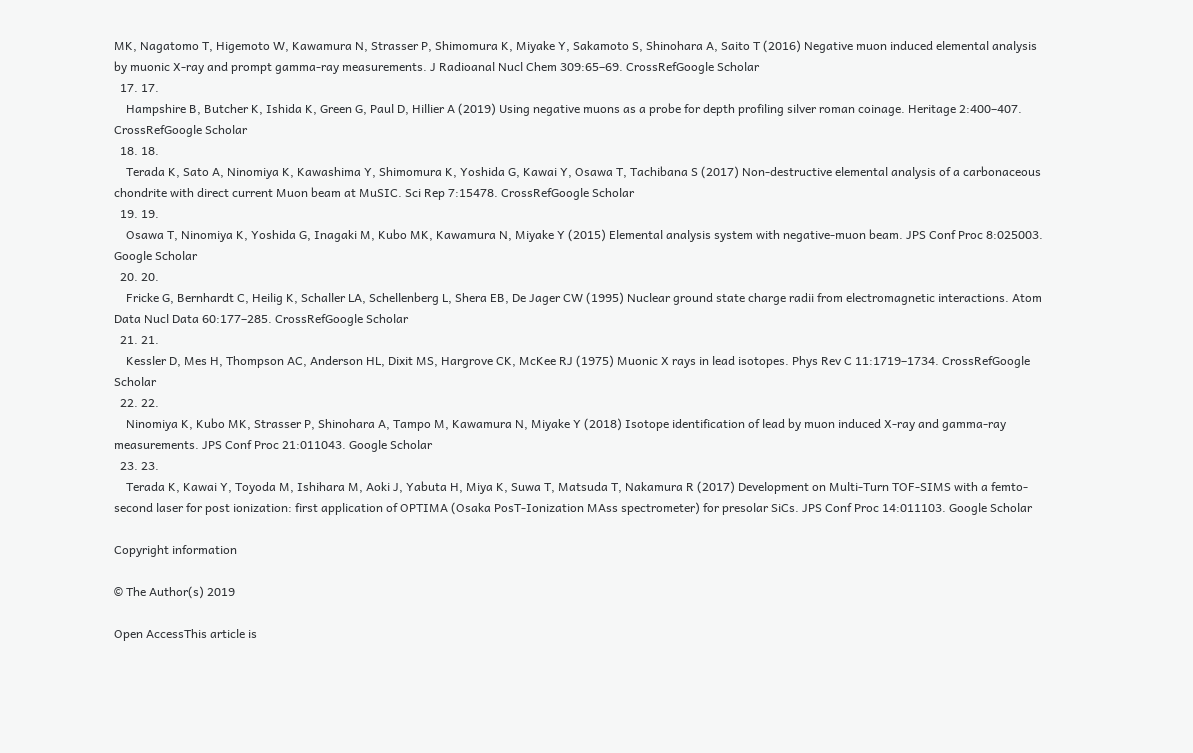MK, Nagatomo T, Higemoto W, Kawamura N, Strasser P, Shimomura K, Miyake Y, Sakamoto S, Shinohara A, Saito T (2016) Negative muon induced elemental analysis by muonic X-ray and prompt gamma-ray measurements. J Radioanal Nucl Chem 309:65–69. CrossRefGoogle Scholar
  17. 17.
    Hampshire B, Butcher K, Ishida K, Green G, Paul D, Hillier A (2019) Using negative muons as a probe for depth profiling silver roman coinage. Heritage 2:400–407. CrossRefGoogle Scholar
  18. 18.
    Terada K, Sato A, Ninomiya K, Kawashima Y, Shimomura K, Yoshida G, Kawai Y, Osawa T, Tachibana S (2017) Non-destructive elemental analysis of a carbonaceous chondrite with direct current Muon beam at MuSIC. Sci Rep 7:15478. CrossRefGoogle Scholar
  19. 19.
    Osawa T, Ninomiya K, Yoshida G, Inagaki M, Kubo MK, Kawamura N, Miyake Y (2015) Elemental analysis system with negative-muon beam. JPS Conf Proc 8:025003. Google Scholar
  20. 20.
    Fricke G, Bernhardt C, Heilig K, Schaller LA, Schellenberg L, Shera EB, De Jager CW (1995) Nuclear ground state charge radii from electromagnetic interactions. Atom Data Nucl Data 60:177–285. CrossRefGoogle Scholar
  21. 21.
    Kessler D, Mes H, Thompson AC, Anderson HL, Dixit MS, Hargrove CK, McKee RJ (1975) Muonic X rays in lead isotopes. Phys Rev C 11:1719–1734. CrossRefGoogle Scholar
  22. 22.
    Ninomiya K, Kubo MK, Strasser P, Shinohara A, Tampo M, Kawamura N, Miyake Y (2018) Isotope identification of lead by muon induced X-ray and gamma-ray measurements. JPS Conf Proc 21:011043. Google Scholar
  23. 23.
    Terada K, Kawai Y, Toyoda M, Ishihara M, Aoki J, Yabuta H, Miya K, Suwa T, Matsuda T, Nakamura R (2017) Development on Multi-Turn TOF-SIMS with a femto-second laser for post ionization: first application of OPTIMA (Osaka PosT-Ionization MAss spectrometer) for presolar SiCs. JPS Conf Proc 14:011103. Google Scholar

Copyright information

© The Author(s) 2019

Open AccessThis article is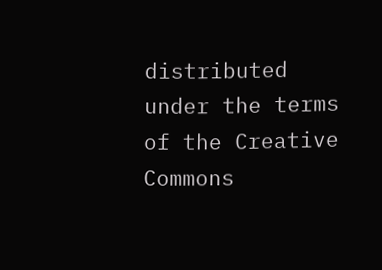distributed under the terms of the Creative Commons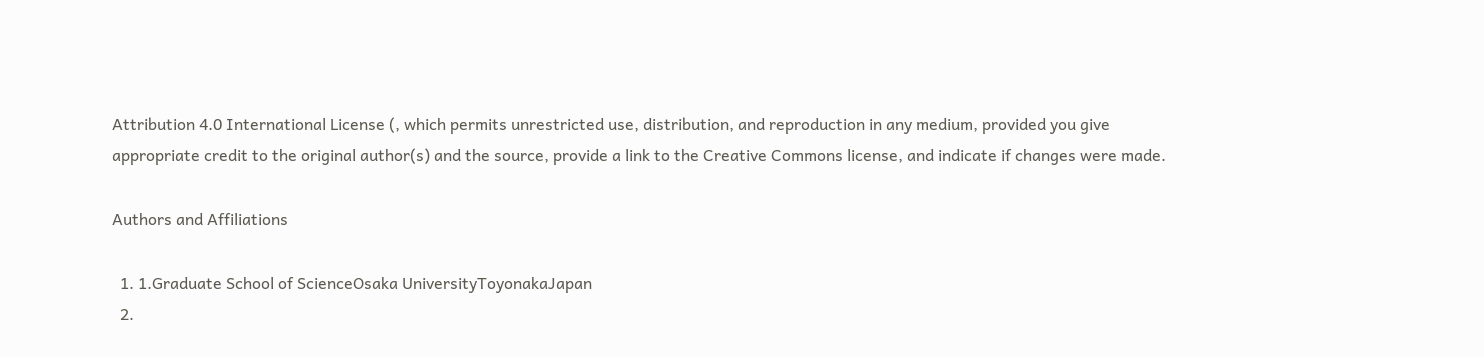Attribution 4.0 International License (, which permits unrestricted use, distribution, and reproduction in any medium, provided you give appropriate credit to the original author(s) and the source, provide a link to the Creative Commons license, and indicate if changes were made.

Authors and Affiliations

  1. 1.Graduate School of ScienceOsaka UniversityToyonakaJapan
  2.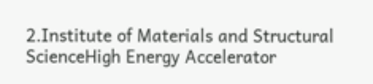2.Institute of Materials and Structural ScienceHigh Energy Accelerator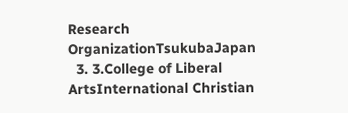Research OrganizationTsukubaJapan
  3. 3.College of Liberal ArtsInternational Christian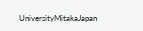UniversityMitakaJapan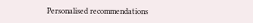Personalised recommendations